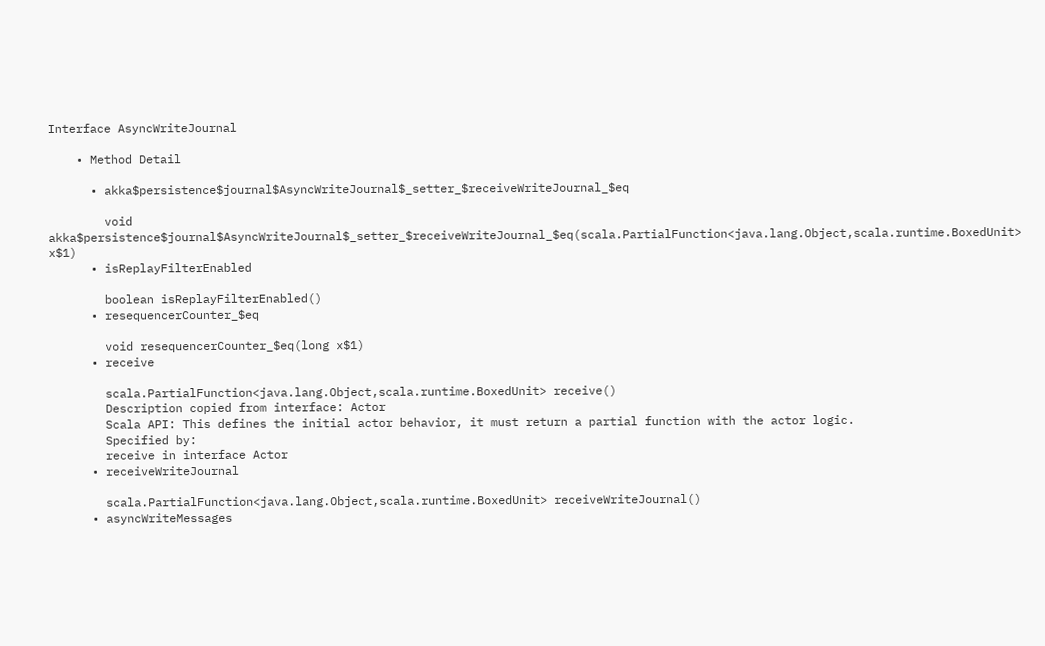Interface AsyncWriteJournal

    • Method Detail

      • akka$persistence$journal$AsyncWriteJournal$_setter_$receiveWriteJournal_$eq

        void akka$persistence$journal$AsyncWriteJournal$_setter_$receiveWriteJournal_$eq(scala.PartialFunction<java.lang.Object,scala.runtime.BoxedUnit> x$1)
      • isReplayFilterEnabled

        boolean isReplayFilterEnabled()
      • resequencerCounter_$eq

        void resequencerCounter_$eq(long x$1)
      • receive

        scala.PartialFunction<java.lang.Object,scala.runtime.BoxedUnit> receive()
        Description copied from interface: Actor
        Scala API: This defines the initial actor behavior, it must return a partial function with the actor logic.
        Specified by:
        receive in interface Actor
      • receiveWriteJournal

        scala.PartialFunction<java.lang.Object,scala.runtime.BoxedUnit> receiveWriteJournal()
      • asyncWriteMessages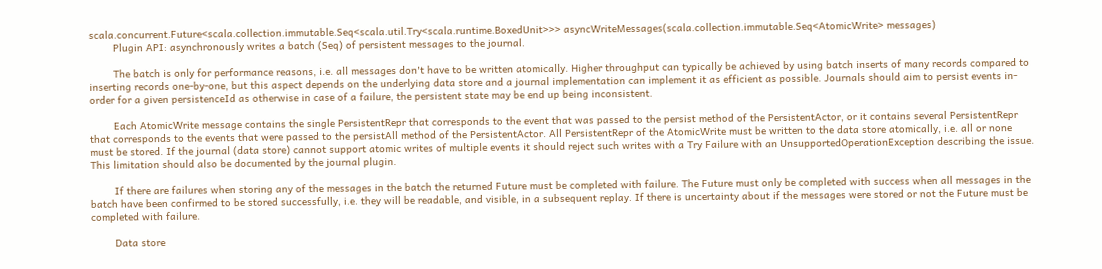scala.concurrent.Future<scala.collection.immutable.Seq<scala.util.Try<scala.runtime.BoxedUnit>>> asyncWriteMessages(scala.collection.immutable.Seq<AtomicWrite> messages)
        Plugin API: asynchronously writes a batch (Seq) of persistent messages to the journal.

        The batch is only for performance reasons, i.e. all messages don't have to be written atomically. Higher throughput can typically be achieved by using batch inserts of many records compared to inserting records one-by-one, but this aspect depends on the underlying data store and a journal implementation can implement it as efficient as possible. Journals should aim to persist events in-order for a given persistenceId as otherwise in case of a failure, the persistent state may be end up being inconsistent.

        Each AtomicWrite message contains the single PersistentRepr that corresponds to the event that was passed to the persist method of the PersistentActor, or it contains several PersistentRepr that corresponds to the events that were passed to the persistAll method of the PersistentActor. All PersistentRepr of the AtomicWrite must be written to the data store atomically, i.e. all or none must be stored. If the journal (data store) cannot support atomic writes of multiple events it should reject such writes with a Try Failure with an UnsupportedOperationException describing the issue. This limitation should also be documented by the journal plugin.

        If there are failures when storing any of the messages in the batch the returned Future must be completed with failure. The Future must only be completed with success when all messages in the batch have been confirmed to be stored successfully, i.e. they will be readable, and visible, in a subsequent replay. If there is uncertainty about if the messages were stored or not the Future must be completed with failure.

        Data store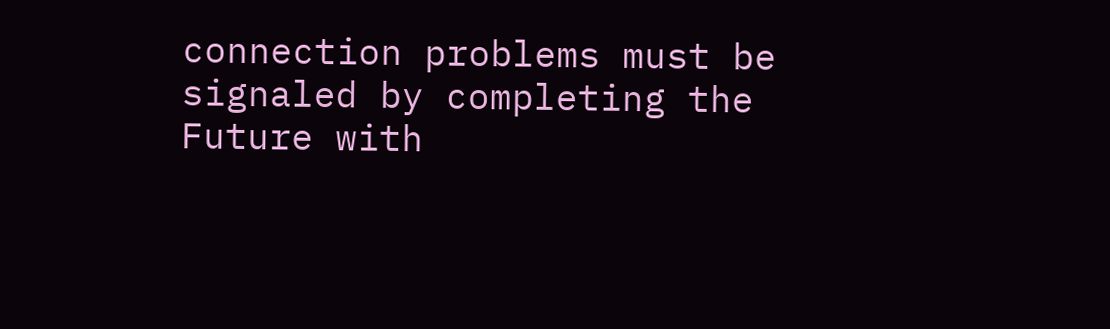connection problems must be signaled by completing the Future with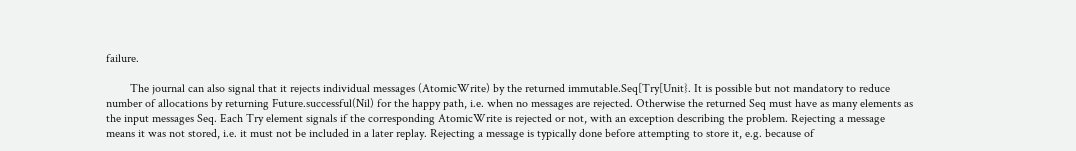failure.

        The journal can also signal that it rejects individual messages (AtomicWrite) by the returned immutable.Seq[Try[Unit}. It is possible but not mandatory to reduce number of allocations by returning Future.successful(Nil) for the happy path, i.e. when no messages are rejected. Otherwise the returned Seq must have as many elements as the input messages Seq. Each Try element signals if the corresponding AtomicWrite is rejected or not, with an exception describing the problem. Rejecting a message means it was not stored, i.e. it must not be included in a later replay. Rejecting a message is typically done before attempting to store it, e.g. because of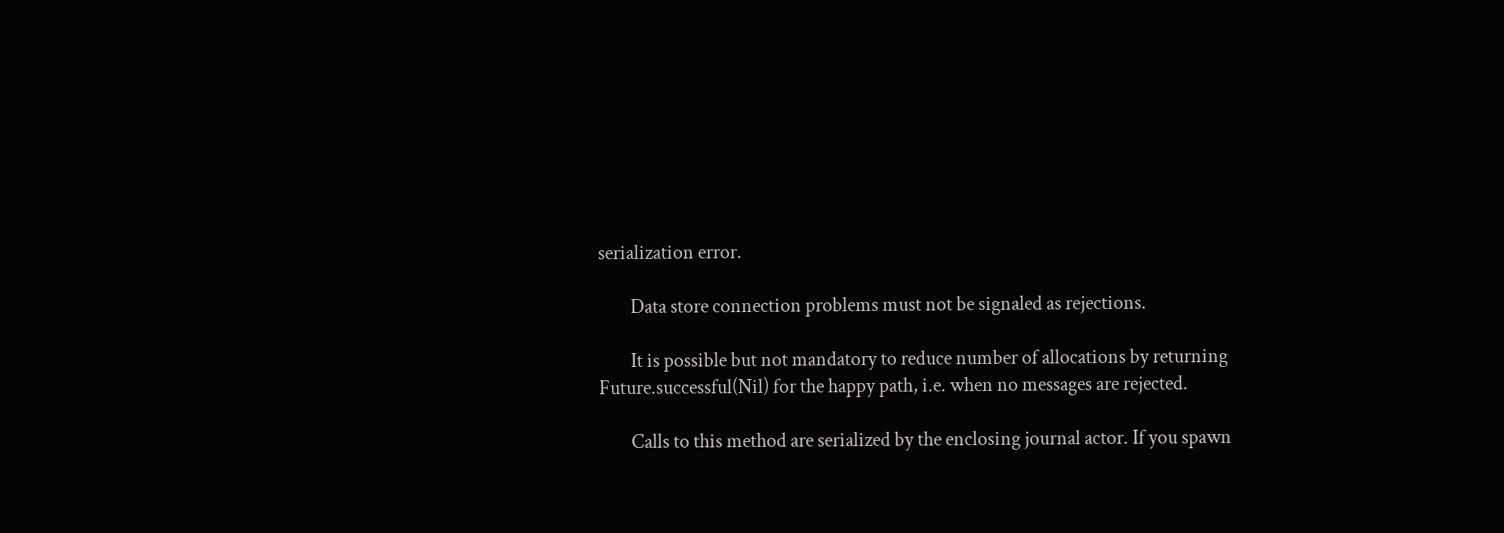serialization error.

        Data store connection problems must not be signaled as rejections.

        It is possible but not mandatory to reduce number of allocations by returning Future.successful(Nil) for the happy path, i.e. when no messages are rejected.

        Calls to this method are serialized by the enclosing journal actor. If you spawn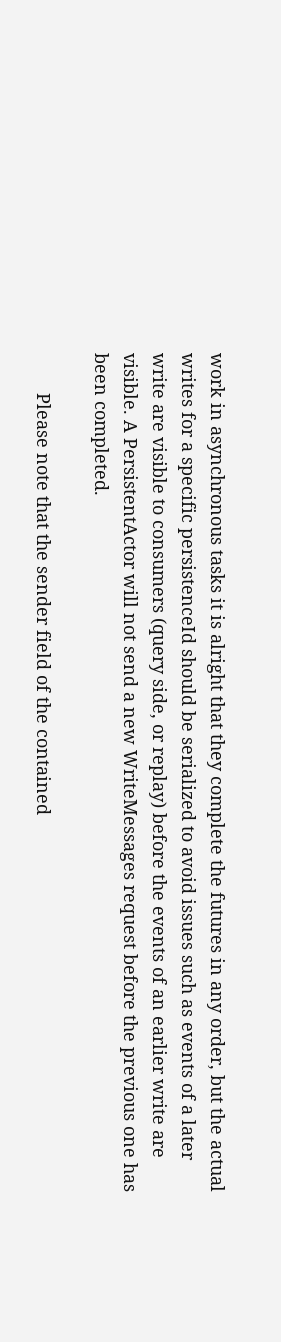work in asynchronous tasks it is alright that they complete the futures in any order, but the actual writes for a specific persistenceId should be serialized to avoid issues such as events of a later write are visible to consumers (query side, or replay) before the events of an earlier write are visible. A PersistentActor will not send a new WriteMessages request before the previous one has been completed.

        Please note that the sender field of the contained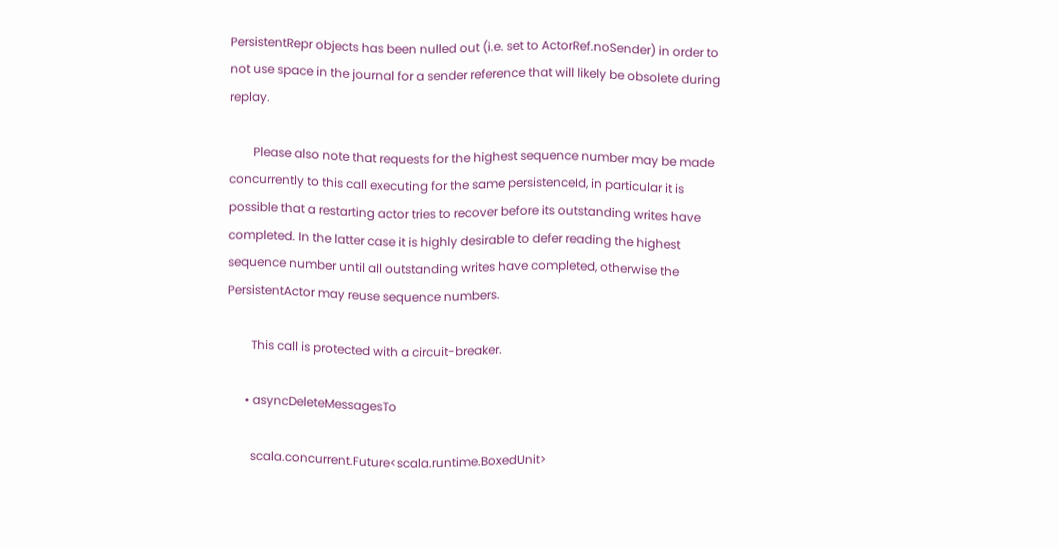PersistentRepr objects has been nulled out (i.e. set to ActorRef.noSender) in order to not use space in the journal for a sender reference that will likely be obsolete during replay.

        Please also note that requests for the highest sequence number may be made concurrently to this call executing for the same persistenceId, in particular it is possible that a restarting actor tries to recover before its outstanding writes have completed. In the latter case it is highly desirable to defer reading the highest sequence number until all outstanding writes have completed, otherwise the PersistentActor may reuse sequence numbers.

        This call is protected with a circuit-breaker.

      • asyncDeleteMessagesTo

        scala.concurrent.Future<scala.runtime.BoxedUnit>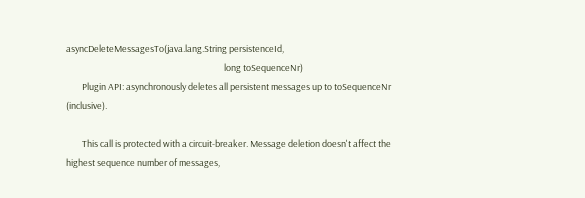asyncDeleteMessagesTo(java.lang.String persistenceId,
                                                                               long toSequenceNr)
        Plugin API: asynchronously deletes all persistent messages up to toSequenceNr (inclusive).

        This call is protected with a circuit-breaker. Message deletion doesn't affect the highest sequence number of messages,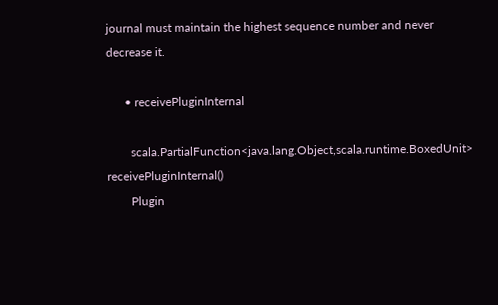journal must maintain the highest sequence number and never decrease it.

      • receivePluginInternal

        scala.PartialFunction<java.lang.Object,scala.runtime.BoxedUnit> receivePluginInternal()
        Plugin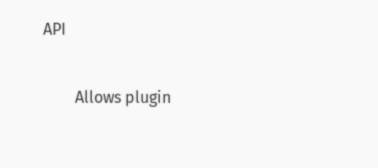API

        Allows plugin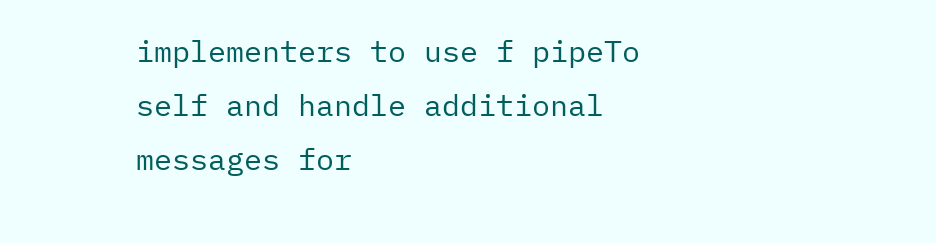implementers to use f pipeTo self and handle additional messages for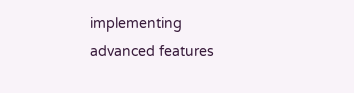implementing advanced features